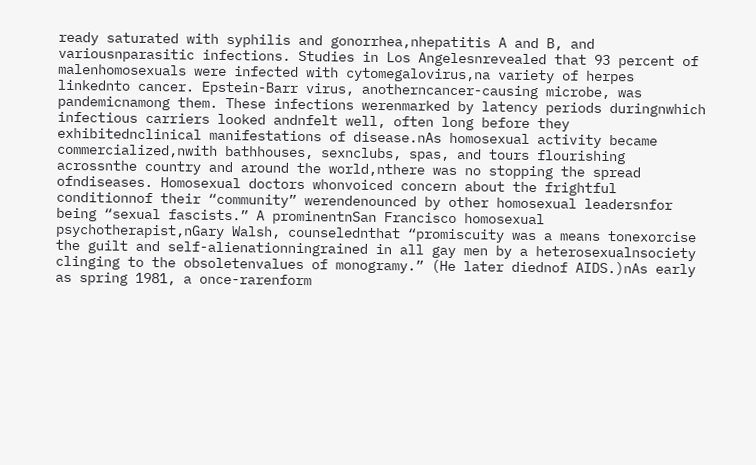ready saturated with syphilis and gonorrhea,nhepatitis A and B, and variousnparasitic infections. Studies in Los Angelesnrevealed that 93 percent of malenhomosexuals were infected with cytomegalovirus,na variety of herpes linkednto cancer. Epstein-Barr virus, anotherncancer-causing microbe, was pandemicnamong them. These infections werenmarked by latency periods duringnwhich infectious carriers looked andnfelt well, often long before they exhibitednclinical manifestations of disease.nAs homosexual activity became commercialized,nwith bathhouses, sexnclubs, spas, and tours flourishing acrossnthe country and around the world,nthere was no stopping the spread ofndiseases. Homosexual doctors whonvoiced concern about the frightful conditionnof their “community” werendenounced by other homosexual leadersnfor being “sexual fascists.” A prominentnSan Francisco homosexual psychotherapist,nGary Walsh, counselednthat “promiscuity was a means tonexorcise the guilt and self-alienationningrained in all gay men by a heterosexualnsociety clinging to the obsoletenvalues of monogramy.” (He later diednof AIDS.)nAs early as spring 1981, a once-rarenform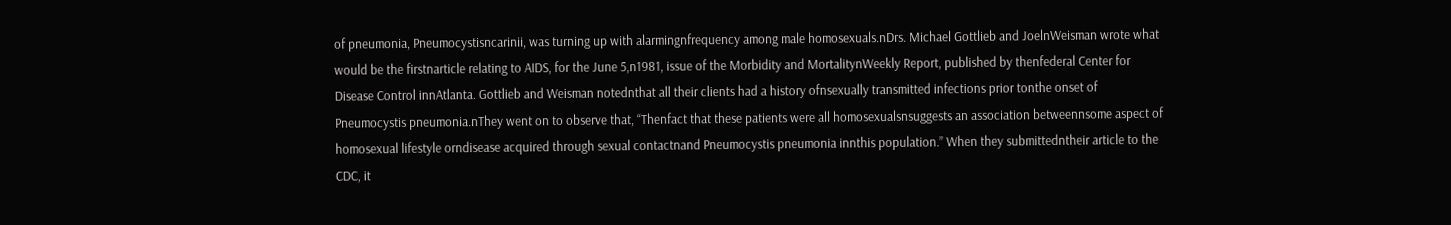of pneumonia, Pneumocystisncarinii, was turning up with alarmingnfrequency among male homosexuals.nDrs. Michael Gottlieb and JoelnWeisman wrote what would be the firstnarticle relating to AIDS, for the June 5,n1981, issue of the Morbidity and MortalitynWeekly Report, published by thenfederal Center for Disease Control innAtlanta. Gottlieb and Weisman notednthat all their clients had a history ofnsexually transmitted infections prior tonthe onset of Pneumocystis pneumonia.nThey went on to observe that, “Thenfact that these patients were all homosexualsnsuggests an association betweennsome aspect of homosexual lifestyle orndisease acquired through sexual contactnand Pneumocystis pneumonia innthis population.” When they submittedntheir article to the CDC, it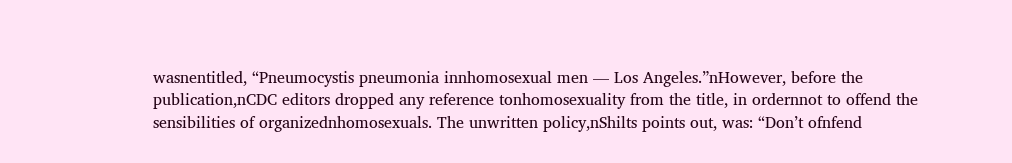wasnentitled, “Pneumocystis pneumonia innhomosexual men — Los Angeles.”nHowever, before the publication,nCDC editors dropped any reference tonhomosexuality from the title, in ordernnot to offend the sensibilities of organizednhomosexuals. The unwritten policy,nShilts points out, was: “Don’t ofnfend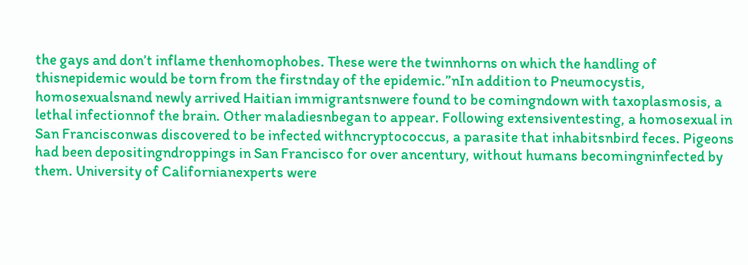the gays and don’t inflame thenhomophobes. These were the twinnhorns on which the handling of thisnepidemic would be torn from the firstnday of the epidemic.”nIn addition to Pneumocystis, homosexualsnand newly arrived Haitian immigrantsnwere found to be comingndown with taxoplasmosis, a lethal infectionnof the brain. Other maladiesnbegan to appear. Following extensiventesting, a homosexual in San Francisconwas discovered to be infected withncryptococcus, a parasite that inhabitsnbird feces. Pigeons had been depositingndroppings in San Francisco for over ancentury, without humans becomingninfected by them. University of Californianexperts were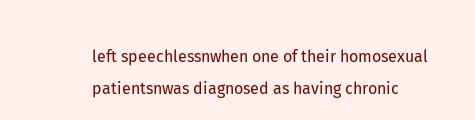left speechlessnwhen one of their homosexual patientsnwas diagnosed as having chronic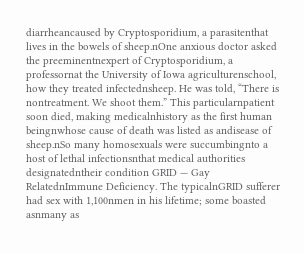diarrheancaused by Cryptosporidium, a parasitenthat lives in the bowels of sheep.nOne anxious doctor asked the preeminentnexpert of Cryptosporidium, a professornat the University of Iowa agriculturenschool, how they treated infectednsheep. He was told, “There is nontreatment. We shoot them.” This particularnpatient soon died, making medicalnhistory as the first human beingnwhose cause of death was listed as andisease of sheep.nSo many homosexuals were succumbingnto a host of lethal infectionsnthat medical authorities designatedntheir condition GRID — Gay RelatednImmune Deficiency. The typicalnGRID sufferer had sex with 1,100nmen in his lifetime; some boasted asnmany as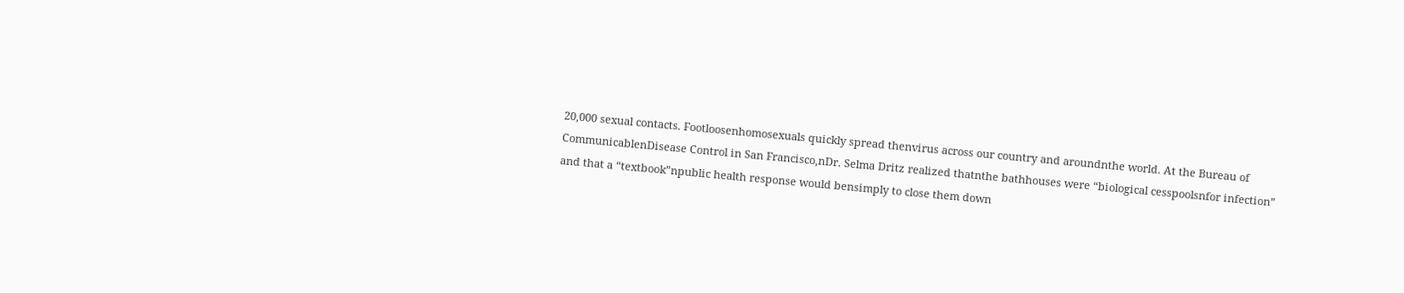20,000 sexual contacts. Footloosenhomosexuals quickly spread thenvirus across our country and aroundnthe world. At the Bureau of CommunicablenDisease Control in San Francisco,nDr. Selma Dritz realized thatnthe bathhouses were “biological cesspoolsnfor infection” and that a “textbook”npublic health response would bensimply to close them down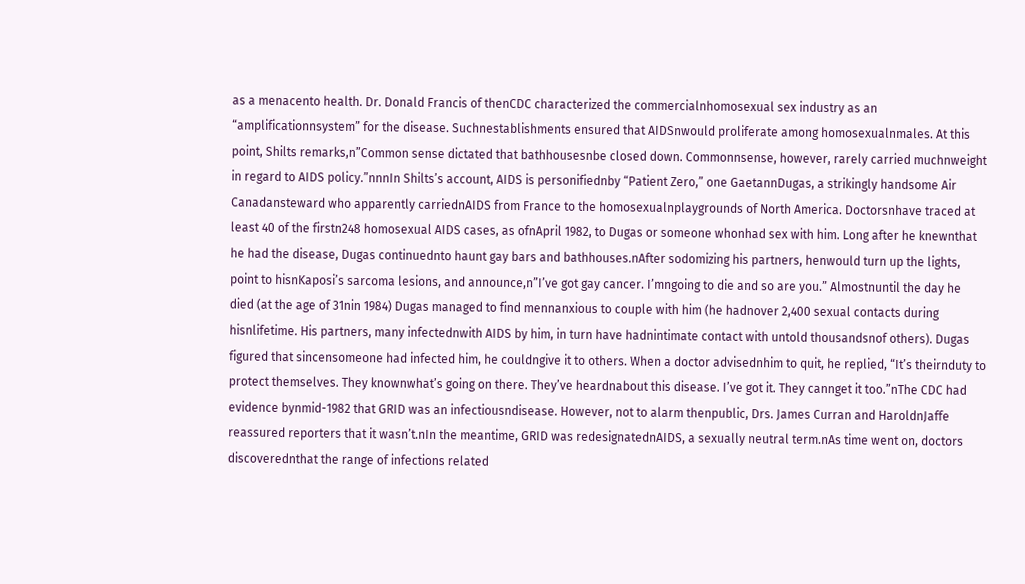as a menacento health. Dr. Donald Francis of thenCDC characterized the commercialnhomosexual sex industry as an “amplificationnsystem” for the disease. Suchnestablishments ensured that AIDSnwould proliferate among homosexualnmales. At this point, Shilts remarks,n”Common sense dictated that bathhousesnbe closed down. Commonnsense, however, rarely carried muchnweight in regard to AIDS policy.”nnnIn Shilts’s account, AIDS is personifiednby “Patient Zero,” one GaetannDugas, a strikingly handsome Air Canadansteward who apparently carriednAIDS from France to the homosexualnplaygrounds of North America. Doctorsnhave traced at least 40 of the firstn248 homosexual AIDS cases, as ofnApril 1982, to Dugas or someone whonhad sex with him. Long after he knewnthat he had the disease, Dugas continuednto haunt gay bars and bathhouses.nAfter sodomizing his partners, henwould turn up the lights, point to hisnKaposi’s sarcoma lesions, and announce,n”I’ve got gay cancer. I’mngoing to die and so are you.” Almostnuntil the day he died (at the age of 31nin 1984) Dugas managed to find mennanxious to couple with him (he hadnover 2,400 sexual contacts during hisnlifetime. His partners, many infectednwith AIDS by him, in turn have hadnintimate contact with untold thousandsnof others). Dugas figured that sincensomeone had infected him, he couldngive it to others. When a doctor advisednhim to quit, he replied, “It’s theirnduty to protect themselves. They knownwhat’s going on there. They’ve heardnabout this disease. I’ve got it. They cannget it too.”nThe CDC had evidence bynmid-1982 that GRID was an infectiousndisease. However, not to alarm thenpublic, Drs. James Curran and HaroldnJaffe reassured reporters that it wasn’t.nIn the meantime, GRID was redesignatednAIDS, a sexually neutral term.nAs time went on, doctors discoverednthat the range of infections related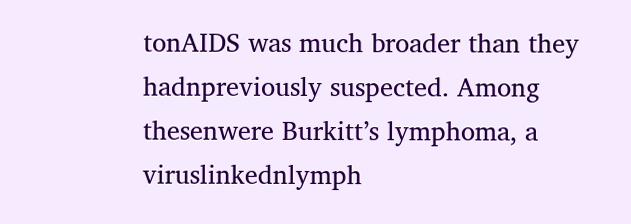tonAIDS was much broader than they hadnpreviously suspected. Among thesenwere Burkitt’s lymphoma, a viruslinkednlymph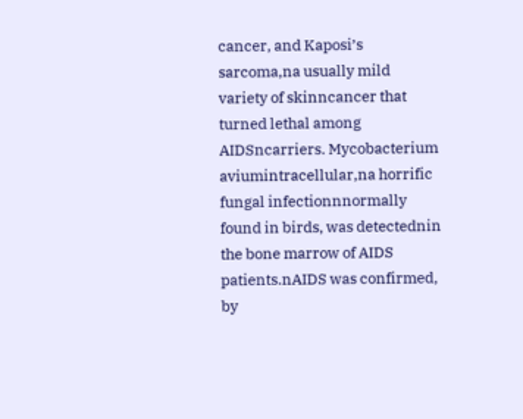cancer, and Kaposi’s sarcoma,na usually mild variety of skinncancer that turned lethal among AIDSncarriers. Mycobacterium aviumintracellular,na horrific fungal infectionnnormally found in birds, was detectednin the bone marrow of AIDS patients.nAIDS was confirmed, by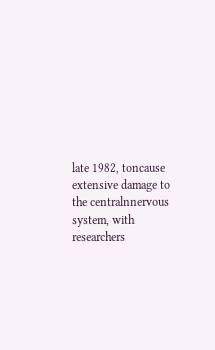late 1982, toncause extensive damage to the centralnnervous system, with researchers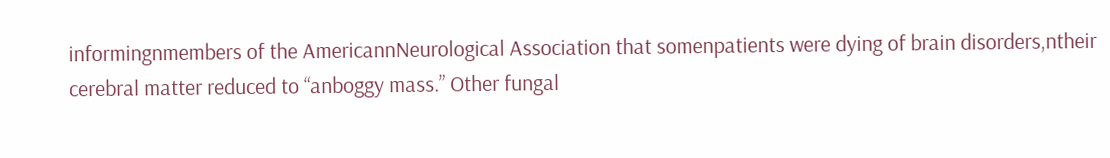informingnmembers of the AmericannNeurological Association that somenpatients were dying of brain disorders,ntheir cerebral matter reduced to “anboggy mass.” Other fungal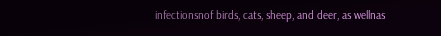infectionsnof birds, cats, sheep, and deer, as wellnas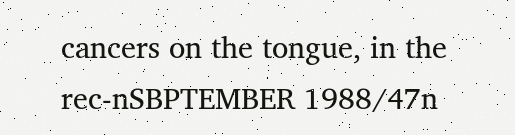cancers on the tongue, in the rec-nSBPTEMBER 1988/47n